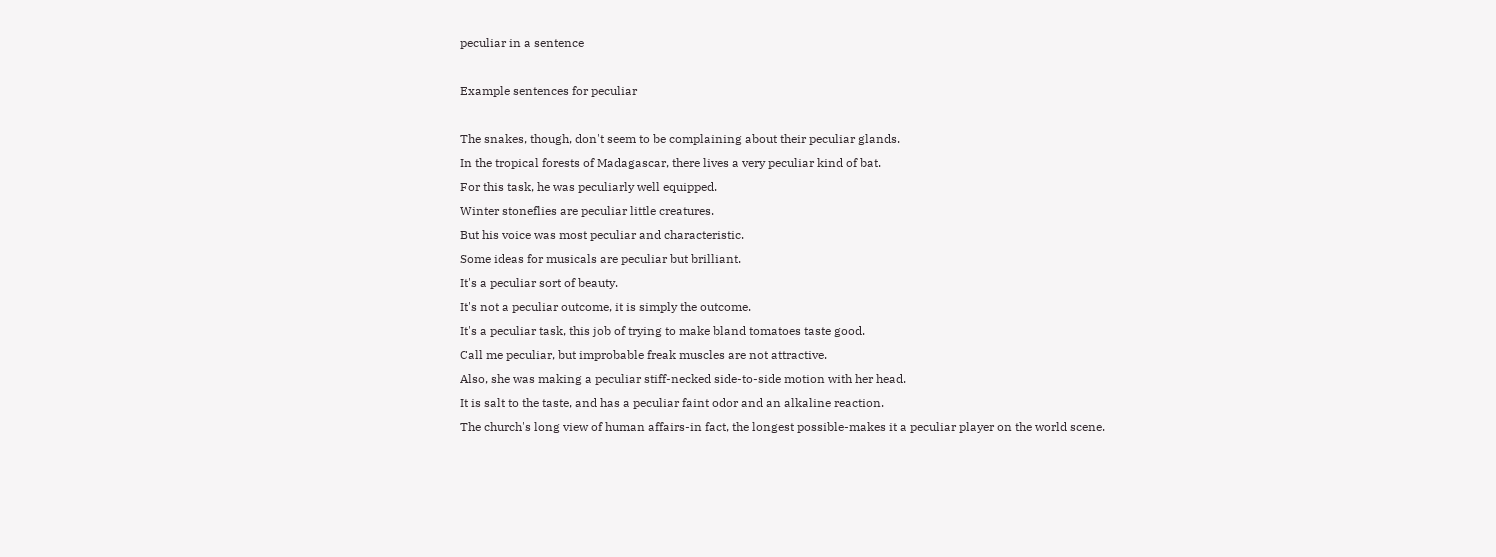peculiar in a sentence

Example sentences for peculiar

The snakes, though, don't seem to be complaining about their peculiar glands.
In the tropical forests of Madagascar, there lives a very peculiar kind of bat.
For this task, he was peculiarly well equipped.
Winter stoneflies are peculiar little creatures.
But his voice was most peculiar and characteristic.
Some ideas for musicals are peculiar but brilliant.
It's a peculiar sort of beauty.
It's not a peculiar outcome, it is simply the outcome.
It's a peculiar task, this job of trying to make bland tomatoes taste good.
Call me peculiar, but improbable freak muscles are not attractive.
Also, she was making a peculiar stiff-necked side-to-side motion with her head.
It is salt to the taste, and has a peculiar faint odor and an alkaline reaction.
The church's long view of human affairs-in fact, the longest possible-makes it a peculiar player on the world scene.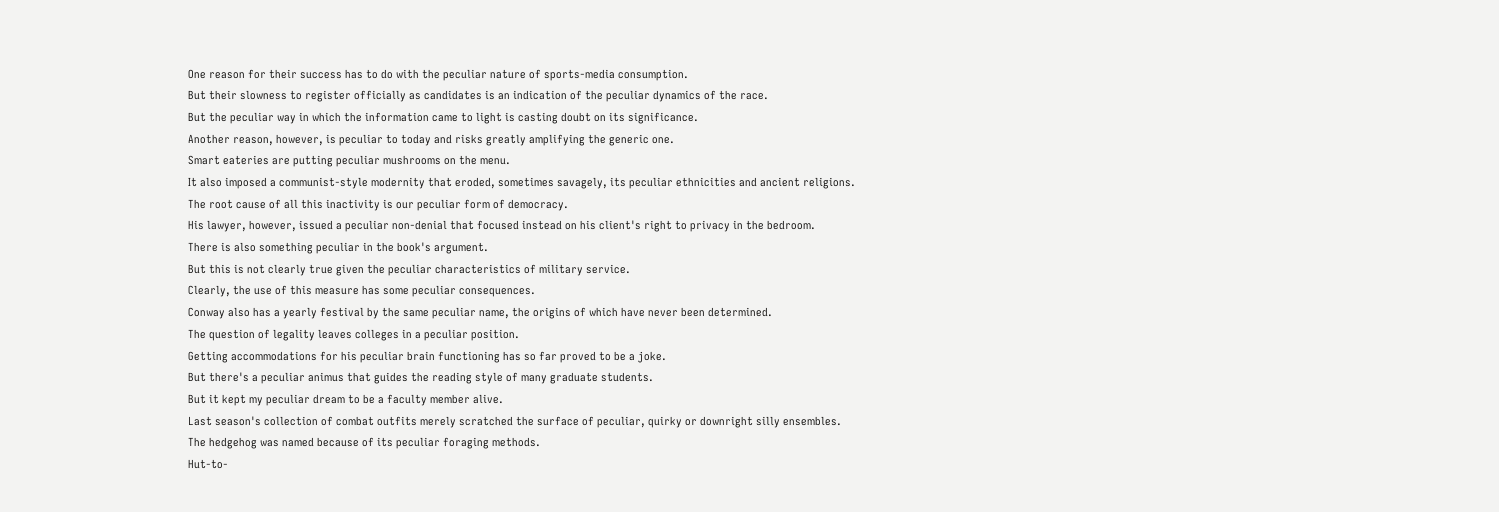One reason for their success has to do with the peculiar nature of sports-media consumption.
But their slowness to register officially as candidates is an indication of the peculiar dynamics of the race.
But the peculiar way in which the information came to light is casting doubt on its significance.
Another reason, however, is peculiar to today and risks greatly amplifying the generic one.
Smart eateries are putting peculiar mushrooms on the menu.
It also imposed a communist-style modernity that eroded, sometimes savagely, its peculiar ethnicities and ancient religions.
The root cause of all this inactivity is our peculiar form of democracy.
His lawyer, however, issued a peculiar non-denial that focused instead on his client's right to privacy in the bedroom.
There is also something peculiar in the book's argument.
But this is not clearly true given the peculiar characteristics of military service.
Clearly, the use of this measure has some peculiar consequences.
Conway also has a yearly festival by the same peculiar name, the origins of which have never been determined.
The question of legality leaves colleges in a peculiar position.
Getting accommodations for his peculiar brain functioning has so far proved to be a joke.
But there's a peculiar animus that guides the reading style of many graduate students.
But it kept my peculiar dream to be a faculty member alive.
Last season's collection of combat outfits merely scratched the surface of peculiar, quirky or downright silly ensembles.
The hedgehog was named because of its peculiar foraging methods.
Hut-to-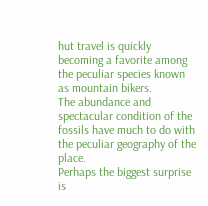hut travel is quickly becoming a favorite among the peculiar species known as mountain bikers.
The abundance and spectacular condition of the fossils have much to do with the peculiar geography of the place.
Perhaps the biggest surprise is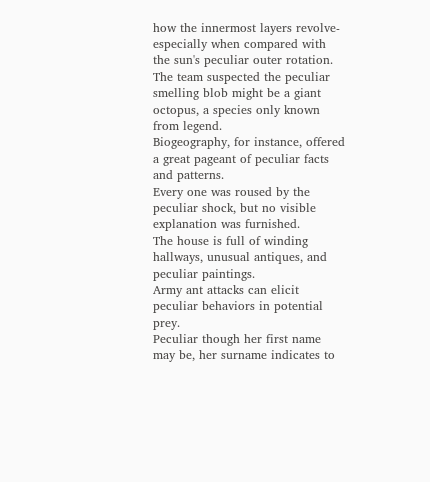how the innermost layers revolve-especially when compared with the sun's peculiar outer rotation.
The team suspected the peculiar smelling blob might be a giant octopus, a species only known from legend.
Biogeography, for instance, offered a great pageant of peculiar facts and patterns.
Every one was roused by the peculiar shock, but no visible explanation was furnished.
The house is full of winding hallways, unusual antiques, and peculiar paintings.
Army ant attacks can elicit peculiar behaviors in potential prey.
Peculiar though her first name may be, her surname indicates to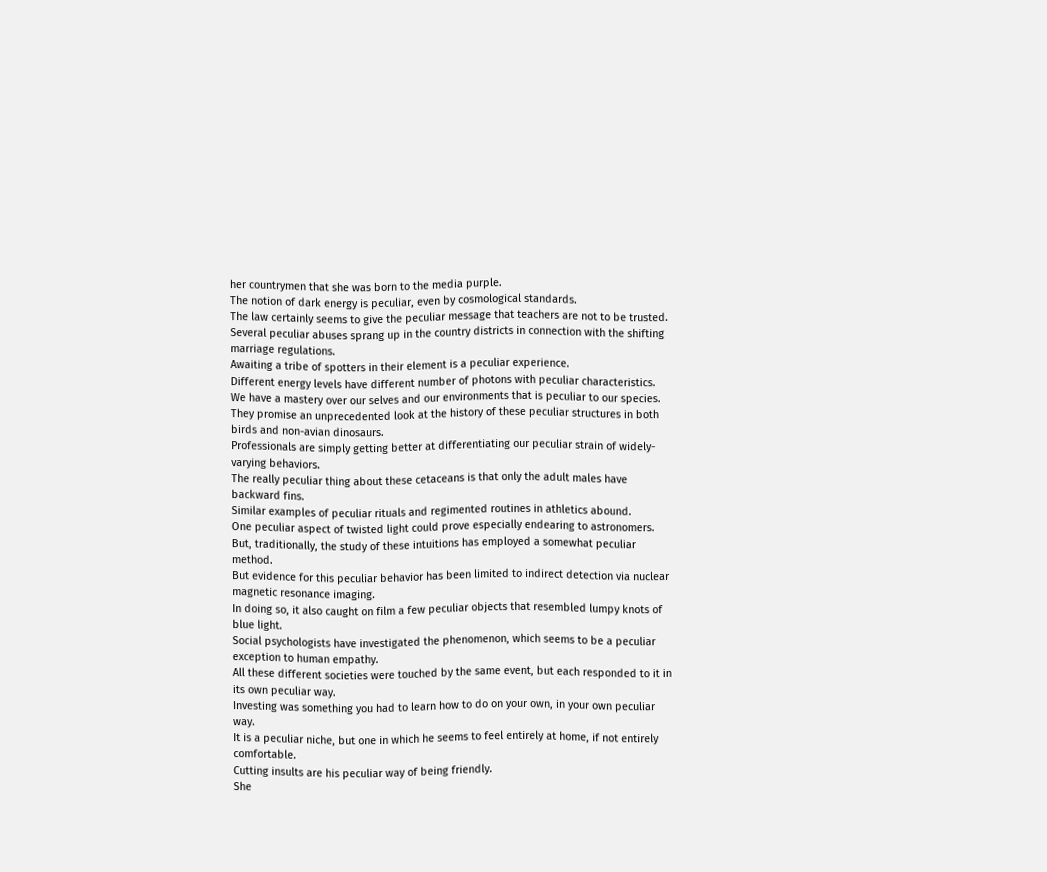her countrymen that she was born to the media purple.
The notion of dark energy is peculiar, even by cosmological standards.
The law certainly seems to give the peculiar message that teachers are not to be trusted.
Several peculiar abuses sprang up in the country districts in connection with the shifting marriage regulations.
Awaiting a tribe of spotters in their element is a peculiar experience.
Different energy levels have different number of photons with peculiar characteristics.
We have a mastery over our selves and our environments that is peculiar to our species.
They promise an unprecedented look at the history of these peculiar structures in both birds and non-avian dinosaurs.
Professionals are simply getting better at differentiating our peculiar strain of widely-varying behaviors.
The really peculiar thing about these cetaceans is that only the adult males have backward fins.
Similar examples of peculiar rituals and regimented routines in athletics abound.
One peculiar aspect of twisted light could prove especially endearing to astronomers.
But, traditionally, the study of these intuitions has employed a somewhat peculiar method.
But evidence for this peculiar behavior has been limited to indirect detection via nuclear magnetic resonance imaging.
In doing so, it also caught on film a few peculiar objects that resembled lumpy knots of blue light.
Social psychologists have investigated the phenomenon, which seems to be a peculiar exception to human empathy.
All these different societies were touched by the same event, but each responded to it in its own peculiar way.
Investing was something you had to learn how to do on your own, in your own peculiar way.
It is a peculiar niche, but one in which he seems to feel entirely at home, if not entirely comfortable.
Cutting insults are his peculiar way of being friendly.
She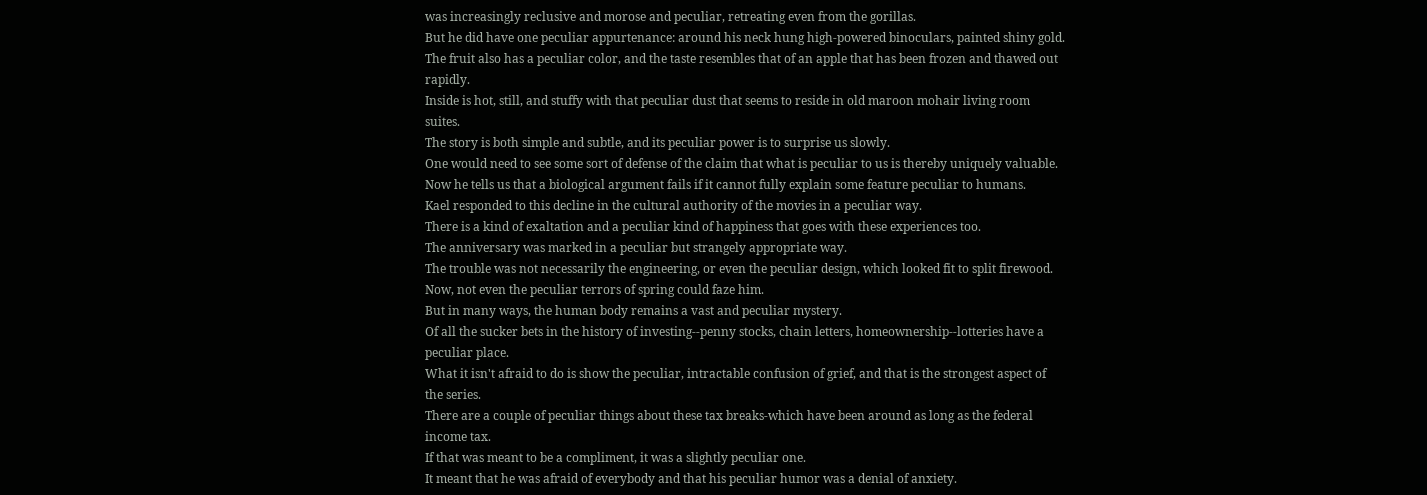was increasingly reclusive and morose and peculiar, retreating even from the gorillas.
But he did have one peculiar appurtenance: around his neck hung high-powered binoculars, painted shiny gold.
The fruit also has a peculiar color, and the taste resembles that of an apple that has been frozen and thawed out rapidly.
Inside is hot, still, and stuffy with that peculiar dust that seems to reside in old maroon mohair living room suites.
The story is both simple and subtle, and its peculiar power is to surprise us slowly.
One would need to see some sort of defense of the claim that what is peculiar to us is thereby uniquely valuable.
Now he tells us that a biological argument fails if it cannot fully explain some feature peculiar to humans.
Kael responded to this decline in the cultural authority of the movies in a peculiar way.
There is a kind of exaltation and a peculiar kind of happiness that goes with these experiences too.
The anniversary was marked in a peculiar but strangely appropriate way.
The trouble was not necessarily the engineering, or even the peculiar design, which looked fit to split firewood.
Now, not even the peculiar terrors of spring could faze him.
But in many ways, the human body remains a vast and peculiar mystery.
Of all the sucker bets in the history of investing--penny stocks, chain letters, homeownership--lotteries have a peculiar place.
What it isn't afraid to do is show the peculiar, intractable confusion of grief, and that is the strongest aspect of the series.
There are a couple of peculiar things about these tax breaks-which have been around as long as the federal income tax.
If that was meant to be a compliment, it was a slightly peculiar one.
It meant that he was afraid of everybody and that his peculiar humor was a denial of anxiety.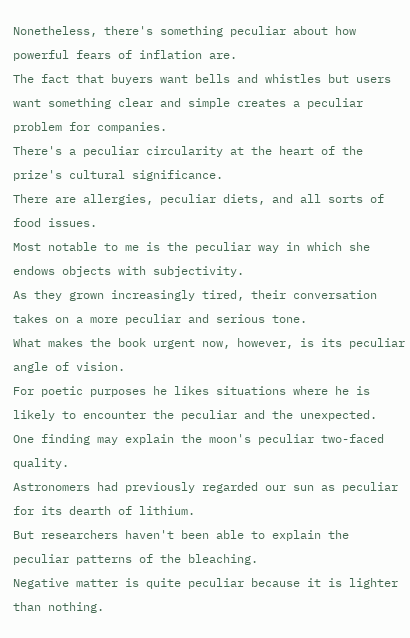Nonetheless, there's something peculiar about how powerful fears of inflation are.
The fact that buyers want bells and whistles but users want something clear and simple creates a peculiar problem for companies.
There's a peculiar circularity at the heart of the prize's cultural significance.
There are allergies, peculiar diets, and all sorts of food issues.
Most notable to me is the peculiar way in which she endows objects with subjectivity.
As they grown increasingly tired, their conversation takes on a more peculiar and serious tone.
What makes the book urgent now, however, is its peculiar angle of vision.
For poetic purposes he likes situations where he is likely to encounter the peculiar and the unexpected.
One finding may explain the moon's peculiar two-faced quality.
Astronomers had previously regarded our sun as peculiar for its dearth of lithium.
But researchers haven't been able to explain the peculiar patterns of the bleaching.
Negative matter is quite peculiar because it is lighter than nothing.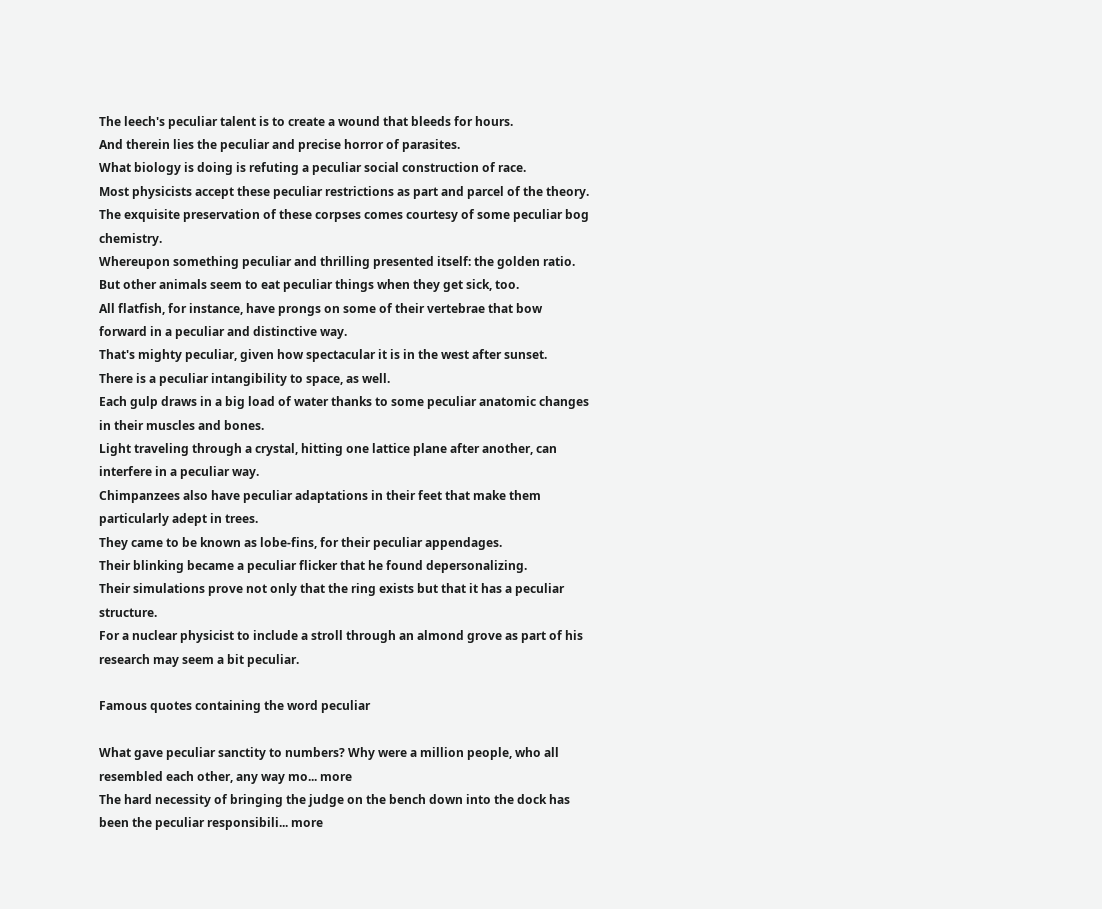The leech's peculiar talent is to create a wound that bleeds for hours.
And therein lies the peculiar and precise horror of parasites.
What biology is doing is refuting a peculiar social construction of race.
Most physicists accept these peculiar restrictions as part and parcel of the theory.
The exquisite preservation of these corpses comes courtesy of some peculiar bog chemistry.
Whereupon something peculiar and thrilling presented itself: the golden ratio.
But other animals seem to eat peculiar things when they get sick, too.
All flatfish, for instance, have prongs on some of their vertebrae that bow forward in a peculiar and distinctive way.
That's mighty peculiar, given how spectacular it is in the west after sunset.
There is a peculiar intangibility to space, as well.
Each gulp draws in a big load of water thanks to some peculiar anatomic changes in their muscles and bones.
Light traveling through a crystal, hitting one lattice plane after another, can interfere in a peculiar way.
Chimpanzees also have peculiar adaptations in their feet that make them particularly adept in trees.
They came to be known as lobe-fins, for their peculiar appendages.
Their blinking became a peculiar flicker that he found depersonalizing.
Their simulations prove not only that the ring exists but that it has a peculiar structure.
For a nuclear physicist to include a stroll through an almond grove as part of his research may seem a bit peculiar.

Famous quotes containing the word peculiar

What gave peculiar sanctity to numbers? Why were a million people, who all resembled each other, any way mo... more
The hard necessity of bringing the judge on the bench down into the dock has been the peculiar responsibili... more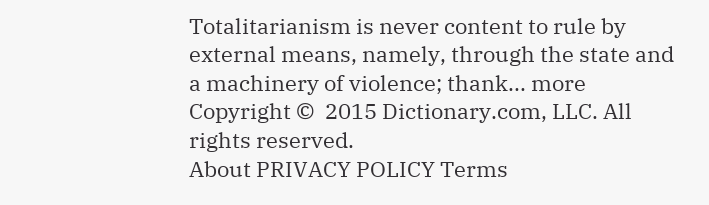Totalitarianism is never content to rule by external means, namely, through the state and a machinery of violence; thank... more
Copyright ©  2015 Dictionary.com, LLC. All rights reserved.
About PRIVACY POLICY Terms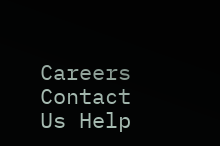Careers Contact Us Help